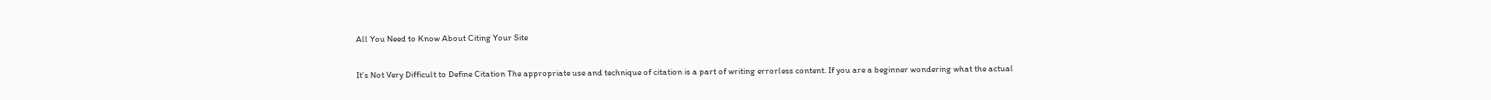All You Need to Know About Citing Your Site

It’s Not Very Difficult to Define Citation The appropriate use and technique of citation is a part of writing errorless content. If you are a beginner wondering what the actual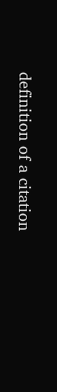definition of a citation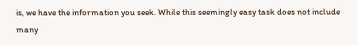is, we have the information you seek. While this seemingly easy task does not include many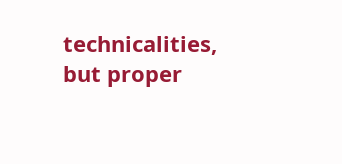technicalities, but proper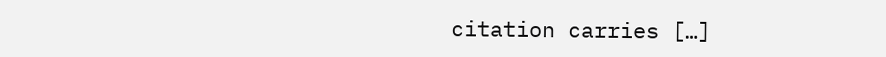citation carries […]